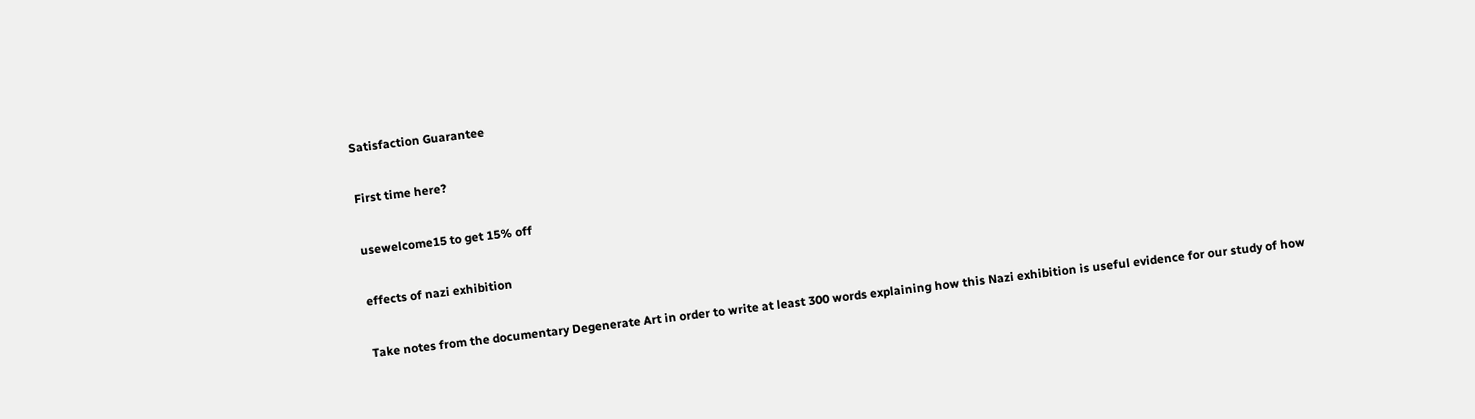Satisfaction Guarantee

First time here?

usewelcome15 to get 15% off

effects of nazi exhibition

Take notes from the documentary Degenerate Art in order to write at least 300 words explaining how this Nazi exhibition is useful evidence for our study of how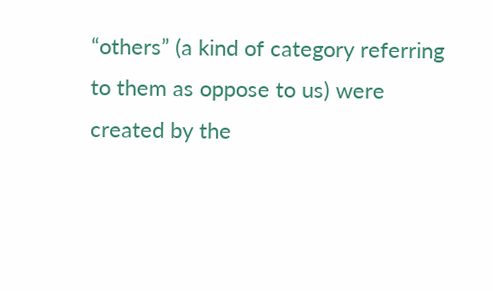“others” (a kind of category referring to them as oppose to us) were created by the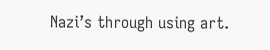Nazi’s through using art.